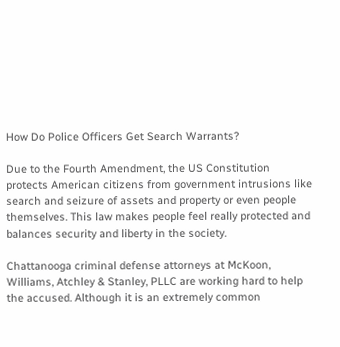How Do Police Officers Get Search Warrants?

Due to the Fourth Amendment, the US Constitution protects American citizens from government intrusions like search and seizure of assets and property or even people themselves. This law makes people feel really protected and balances security and liberty in the society.

Chattanooga criminal defense attorneys at McKoon, Williams, Atchley & Stanley, PLLC are working hard to help the accused. Although it is an extremely common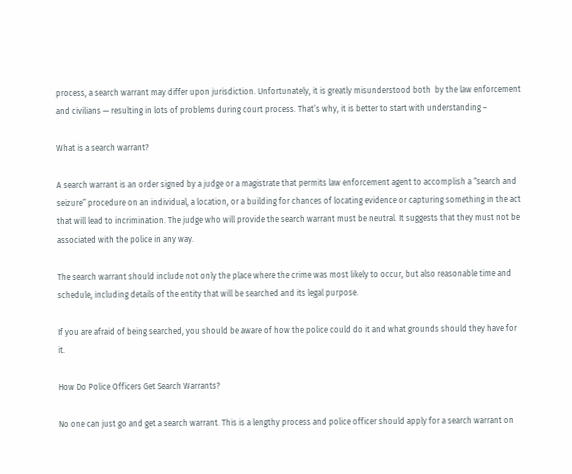process, a search warrant may differ upon jurisdiction. Unfortunately, it is greatly misunderstood both  by the law enforcement and civilians — resulting in lots of problems during court process. That’s why, it is better to start with understanding –

What is a search warrant?

A search warrant is an order signed by a judge or a magistrate that permits law enforcement agent to accomplish a “search and seizure” procedure on an individual, a location, or a building for chances of locating evidence or capturing something in the act that will lead to incrimination. The judge who will provide the search warrant must be neutral. It suggests that they must not be associated with the police in any way.

The search warrant should include not only the place where the crime was most likely to occur, but also reasonable time and schedule, including details of the entity that will be searched and its legal purpose.

If you are afraid of being searched, you should be aware of how the police could do it and what grounds should they have for it.

How Do Police Officers Get Search Warrants?

No one can just go and get a search warrant. This is a lengthy process and police officer should apply for a search warrant on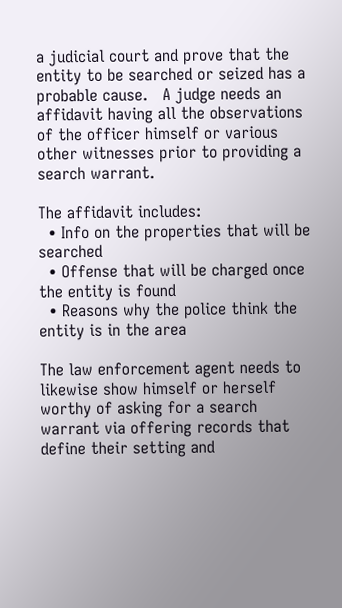a judicial court and prove that the entity to be searched or seized has a probable cause.   A judge needs an affidavit having all the observations of the officer himself or various other witnesses prior to providing a search warrant.

The affidavit includes:
  • Info on the properties that will be searched
  • Offense that will be charged once the entity is found
  • Reasons why the police think the entity is in the area

The law enforcement agent needs to likewise show himself or herself worthy of asking for a search warrant via offering records that define their setting and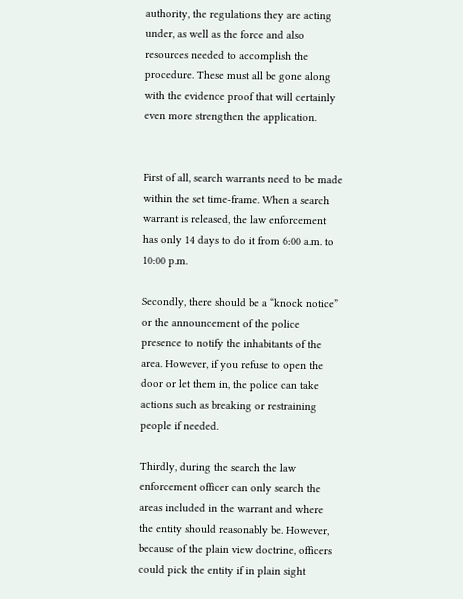authority, the regulations they are acting under, as well as the force and also resources needed to accomplish the procedure. These must all be gone along with the evidence proof that will certainly even more strengthen the application.


First of all, search warrants need to be made within the set time-frame. When a search warrant is released, the law enforcement has only 14 days to do it from 6:00 a.m. to 10:00 p.m.

Secondly, there should be a “knock notice” or the announcement of the police presence to notify the inhabitants of the area. However, if you refuse to open the door or let them in, the police can take actions such as breaking or restraining people if needed.

Thirdly, during the search the law enforcement officer can only search the areas included in the warrant and where the entity should reasonably be. However, because of the plain view doctrine, officers could pick the entity if in plain sight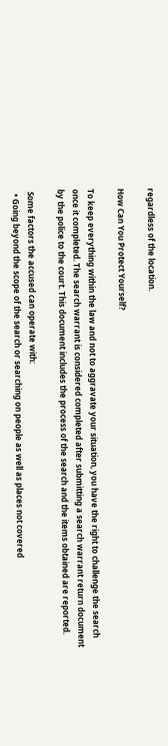regardless of the location.

How Can You Protect Yourself?

To keep everything within the law and not to aggravate your situation, you have the right to challenge the search once it completed. The search warrant is considered completed after submitting a search warrant return document by the police to the court. This document includes the process of the search and the items obtained are reported.

 Some factors the accused can operate with:
  • Going beyond the scope of the search or searching on people as well as places not covered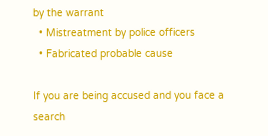by the warrant
  • Mistreatment by police officers
  • Fabricated probable cause

If you are being accused and you face a search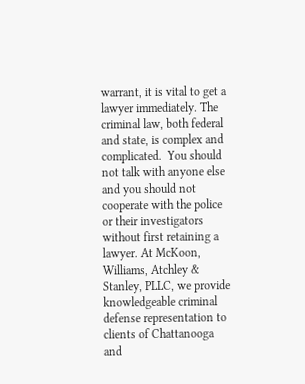warrant, it is vital to get a lawyer immediately. The criminal law, both federal and state, is complex and complicated.  You should not talk with anyone else and you should not cooperate with the police or their investigators without first retaining a lawyer. At McKoon, Williams, Atchley & Stanley, PLLC, we provide knowledgeable criminal defense representation to clients of Chattanooga and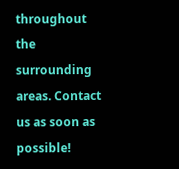throughout the surrounding areas. Contact us as soon as possible!